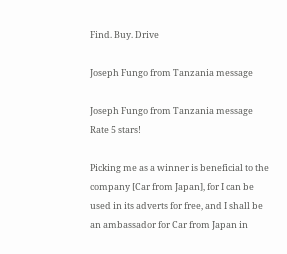Find. Buy. Drive

Joseph Fungo from Tanzania message

Joseph Fungo from Tanzania message
Rate 5 stars!

Picking me as a winner is beneficial to the company [Car from Japan], for I can be used in its adverts for free, and I shall be an ambassador for Car from Japan in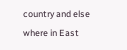country and else where in East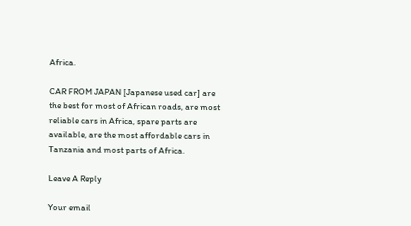Africa.

CAR FROM JAPAN [Japanese used car] are the best for most of African roads, are most reliable cars in Africa, spare parts are available, are the most affordable cars in Tanzania and most parts of Africa.

Leave A Reply

Your email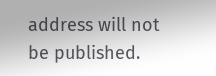address will not be published.